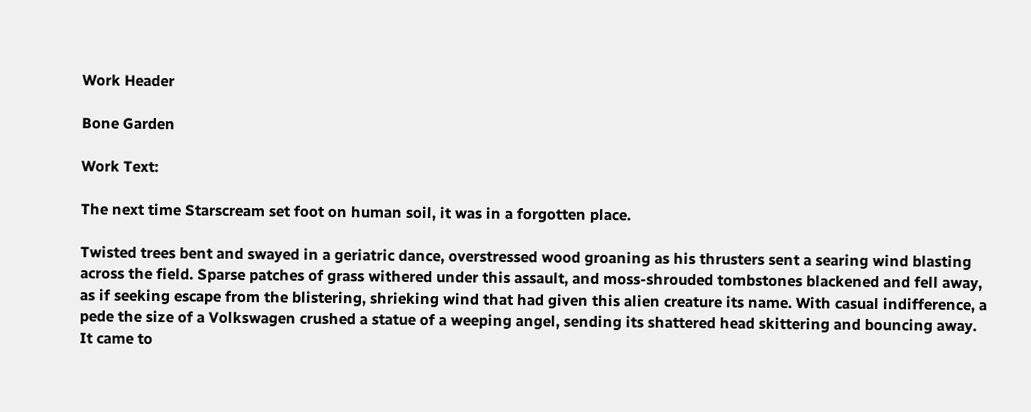Work Header

Bone Garden

Work Text:

The next time Starscream set foot on human soil, it was in a forgotten place.

Twisted trees bent and swayed in a geriatric dance, overstressed wood groaning as his thrusters sent a searing wind blasting across the field. Sparse patches of grass withered under this assault, and moss-shrouded tombstones blackened and fell away, as if seeking escape from the blistering, shrieking wind that had given this alien creature its name. With casual indifference, a pede the size of a Volkswagen crushed a statue of a weeping angel, sending its shattered head skittering and bouncing away. It came to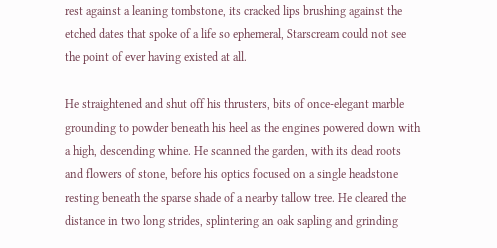rest against a leaning tombstone, its cracked lips brushing against the etched dates that spoke of a life so ephemeral, Starscream could not see the point of ever having existed at all.

He straightened and shut off his thrusters, bits of once-elegant marble grounding to powder beneath his heel as the engines powered down with a high, descending whine. He scanned the garden, with its dead roots and flowers of stone, before his optics focused on a single headstone resting beneath the sparse shade of a nearby tallow tree. He cleared the distance in two long strides, splintering an oak sapling and grinding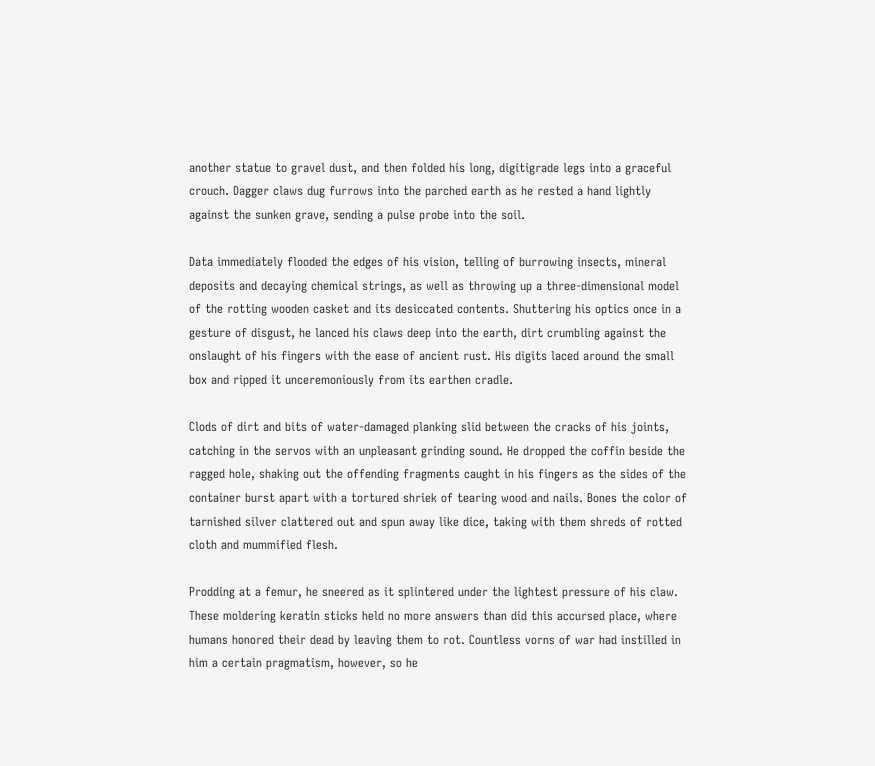another statue to gravel dust, and then folded his long, digitigrade legs into a graceful crouch. Dagger claws dug furrows into the parched earth as he rested a hand lightly against the sunken grave, sending a pulse probe into the soil.

Data immediately flooded the edges of his vision, telling of burrowing insects, mineral deposits and decaying chemical strings, as well as throwing up a three-dimensional model of the rotting wooden casket and its desiccated contents. Shuttering his optics once in a gesture of disgust, he lanced his claws deep into the earth, dirt crumbling against the onslaught of his fingers with the ease of ancient rust. His digits laced around the small box and ripped it unceremoniously from its earthen cradle.

Clods of dirt and bits of water-damaged planking slid between the cracks of his joints, catching in the servos with an unpleasant grinding sound. He dropped the coffin beside the ragged hole, shaking out the offending fragments caught in his fingers as the sides of the container burst apart with a tortured shriek of tearing wood and nails. Bones the color of tarnished silver clattered out and spun away like dice, taking with them shreds of rotted cloth and mummified flesh.

Prodding at a femur, he sneered as it splintered under the lightest pressure of his claw. These moldering keratin sticks held no more answers than did this accursed place, where humans honored their dead by leaving them to rot. Countless vorns of war had instilled in him a certain pragmatism, however, so he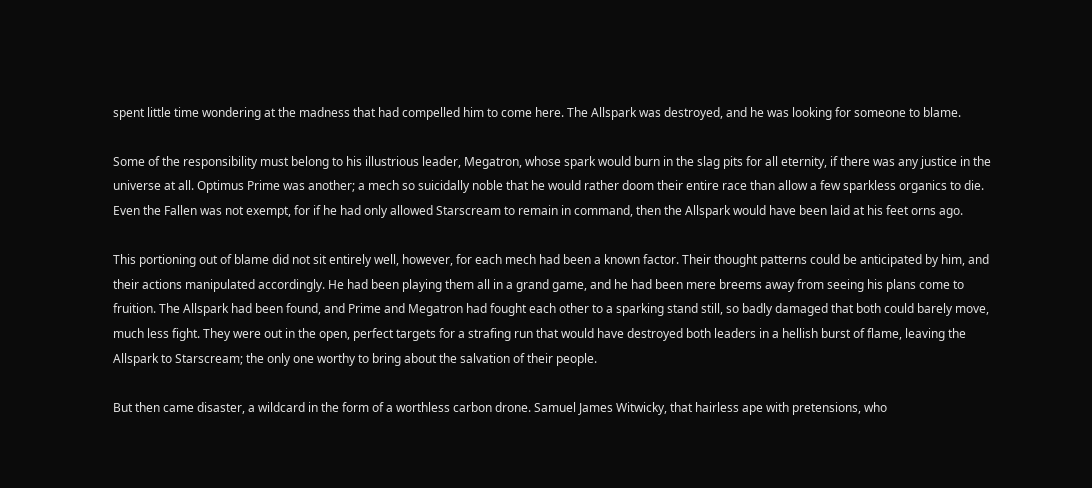spent little time wondering at the madness that had compelled him to come here. The Allspark was destroyed, and he was looking for someone to blame.

Some of the responsibility must belong to his illustrious leader, Megatron, whose spark would burn in the slag pits for all eternity, if there was any justice in the universe at all. Optimus Prime was another; a mech so suicidally noble that he would rather doom their entire race than allow a few sparkless organics to die. Even the Fallen was not exempt, for if he had only allowed Starscream to remain in command, then the Allspark would have been laid at his feet orns ago.

This portioning out of blame did not sit entirely well, however, for each mech had been a known factor. Their thought patterns could be anticipated by him, and their actions manipulated accordingly. He had been playing them all in a grand game, and he had been mere breems away from seeing his plans come to fruition. The Allspark had been found, and Prime and Megatron had fought each other to a sparking stand still, so badly damaged that both could barely move, much less fight. They were out in the open, perfect targets for a strafing run that would have destroyed both leaders in a hellish burst of flame, leaving the Allspark to Starscream; the only one worthy to bring about the salvation of their people.

But then came disaster, a wildcard in the form of a worthless carbon drone. Samuel James Witwicky, that hairless ape with pretensions, who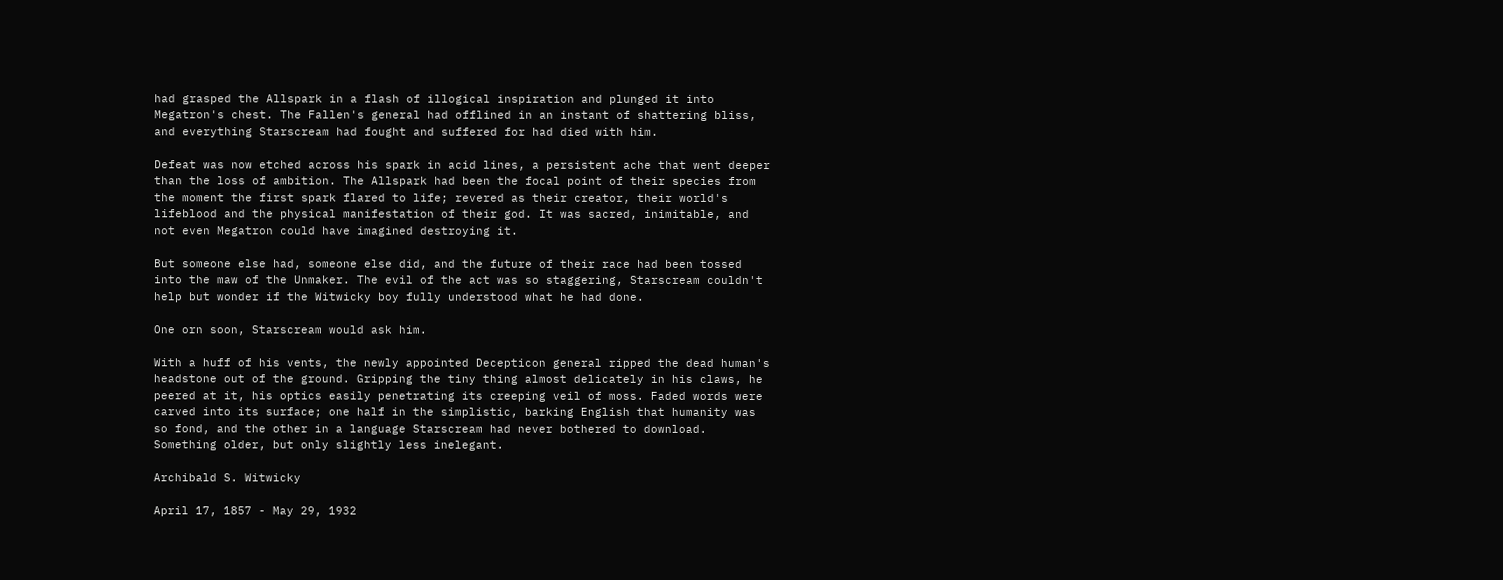had grasped the Allspark in a flash of illogical inspiration and plunged it into Megatron's chest. The Fallen's general had offlined in an instant of shattering bliss, and everything Starscream had fought and suffered for had died with him.

Defeat was now etched across his spark in acid lines, a persistent ache that went deeper than the loss of ambition. The Allspark had been the focal point of their species from the moment the first spark flared to life; revered as their creator, their world's lifeblood and the physical manifestation of their god. It was sacred, inimitable, and not even Megatron could have imagined destroying it.

But someone else had, someone else did, and the future of their race had been tossed into the maw of the Unmaker. The evil of the act was so staggering, Starscream couldn't help but wonder if the Witwicky boy fully understood what he had done.

One orn soon, Starscream would ask him.

With a huff of his vents, the newly appointed Decepticon general ripped the dead human's headstone out of the ground. Gripping the tiny thing almost delicately in his claws, he peered at it, his optics easily penetrating its creeping veil of moss. Faded words were carved into its surface; one half in the simplistic, barking English that humanity was so fond, and the other in a language Starscream had never bothered to download. Something older, but only slightly less inelegant.

Archibald S. Witwicky

April 17, 1857 - May 29, 1932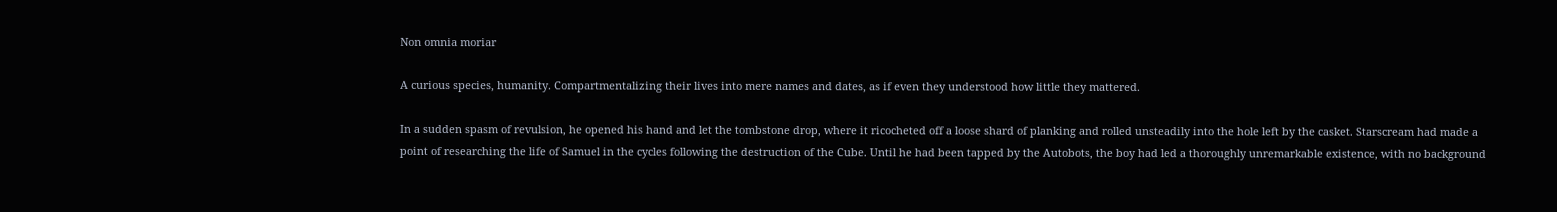Non omnia moriar

A curious species, humanity. Compartmentalizing their lives into mere names and dates, as if even they understood how little they mattered.

In a sudden spasm of revulsion, he opened his hand and let the tombstone drop, where it ricocheted off a loose shard of planking and rolled unsteadily into the hole left by the casket. Starscream had made a point of researching the life of Samuel in the cycles following the destruction of the Cube. Until he had been tapped by the Autobots, the boy had led a thoroughly unremarkable existence, with no background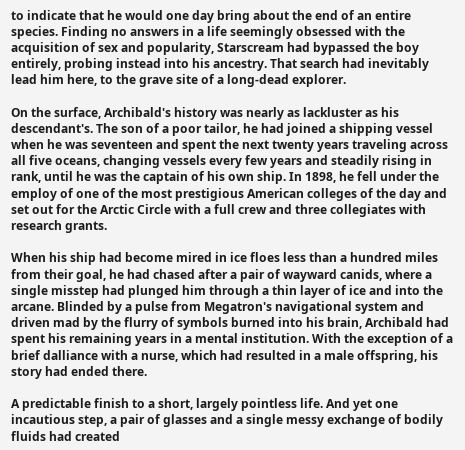to indicate that he would one day bring about the end of an entire species. Finding no answers in a life seemingly obsessed with the acquisition of sex and popularity, Starscream had bypassed the boy entirely, probing instead into his ancestry. That search had inevitably lead him here, to the grave site of a long-dead explorer.

On the surface, Archibald's history was nearly as lackluster as his descendant's. The son of a poor tailor, he had joined a shipping vessel when he was seventeen and spent the next twenty years traveling across all five oceans, changing vessels every few years and steadily rising in rank, until he was the captain of his own ship. In 1898, he fell under the employ of one of the most prestigious American colleges of the day and set out for the Arctic Circle with a full crew and three collegiates with research grants.

When his ship had become mired in ice floes less than a hundred miles from their goal, he had chased after a pair of wayward canids, where a single misstep had plunged him through a thin layer of ice and into the arcane. Blinded by a pulse from Megatron's navigational system and driven mad by the flurry of symbols burned into his brain, Archibald had spent his remaining years in a mental institution. With the exception of a brief dalliance with a nurse, which had resulted in a male offspring, his story had ended there.

A predictable finish to a short, largely pointless life. And yet one incautious step, a pair of glasses and a single messy exchange of bodily fluids had created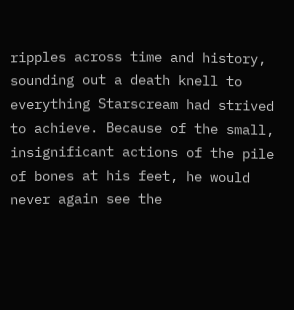ripples across time and history, sounding out a death knell to everything Starscream had strived to achieve. Because of the small, insignificant actions of the pile of bones at his feet, he would never again see the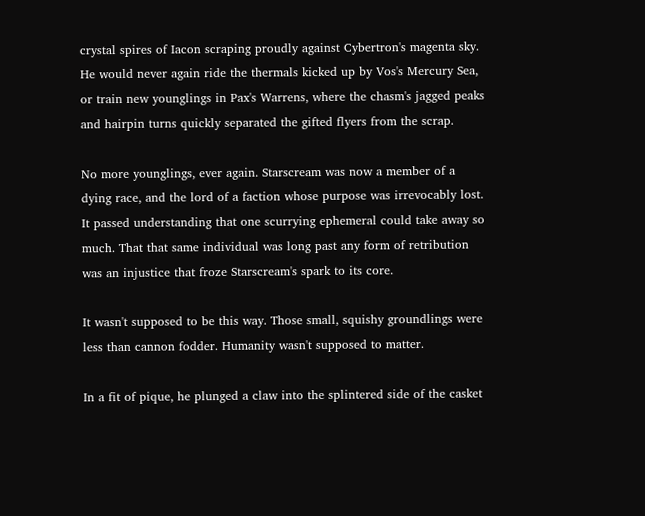crystal spires of Iacon scraping proudly against Cybertron's magenta sky. He would never again ride the thermals kicked up by Vos's Mercury Sea, or train new younglings in Pax's Warrens, where the chasm's jagged peaks and hairpin turns quickly separated the gifted flyers from the scrap.

No more younglings, ever again. Starscream was now a member of a dying race, and the lord of a faction whose purpose was irrevocably lost. It passed understanding that one scurrying ephemeral could take away so much. That that same individual was long past any form of retribution was an injustice that froze Starscream's spark to its core.

It wasn't supposed to be this way. Those small, squishy groundlings were less than cannon fodder. Humanity wasn't supposed to matter.

In a fit of pique, he plunged a claw into the splintered side of the casket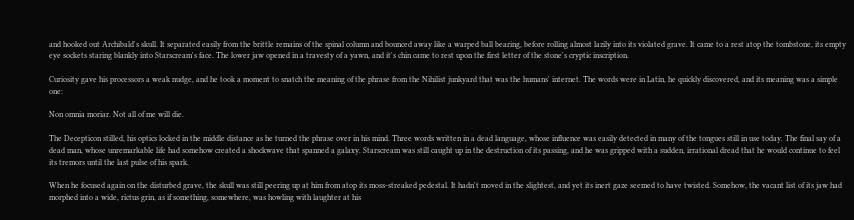and hooked out Archibald's skull. It separated easily from the brittle remains of the spinal column and bounced away like a warped ball bearing, before rolling almost lazily into its violated grave. It came to a rest atop the tombstone, its empty eye sockets staring blankly into Starscream's face. The lower jaw opened in a travesty of a yawn, and it's chin came to rest upon the first letter of the stone's cryptic inscription.

Curiosity gave his processors a weak nudge, and he took a moment to snatch the meaning of the phrase from the Nihilist junkyard that was the humans' internet. The words were in Latin, he quickly discovered, and its meaning was a simple one:

Non omnia moriar. Not all of me will die.

The Decepticon stilled, his optics locked in the middle distance as he turned the phrase over in his mind. Three words written in a dead language, whose influence was easily detected in many of the tongues still in use today. The final say of a dead man, whose unremarkable life had somehow created a shockwave that spanned a galaxy. Starscream was still caught up in the destruction of its passing, and he was gripped with a sudden, irrational dread that he would continue to feel its tremors until the last pulse of his spark.

When he focused again on the disturbed grave, the skull was still peering up at him from atop its moss-streaked pedestal. It hadn't moved in the slightest, and yet its inert gaze seemed to have twisted. Somehow, the vacant list of its jaw had morphed into a wide, rictus grin, as if something, somewhere, was howling with laughter at his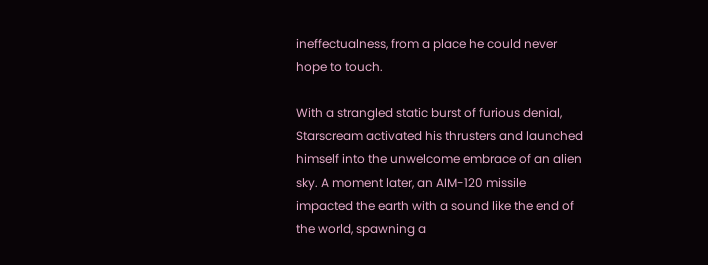ineffectualness, from a place he could never hope to touch.

With a strangled static burst of furious denial, Starscream activated his thrusters and launched himself into the unwelcome embrace of an alien sky. A moment later, an AIM-120 missile impacted the earth with a sound like the end of the world, spawning a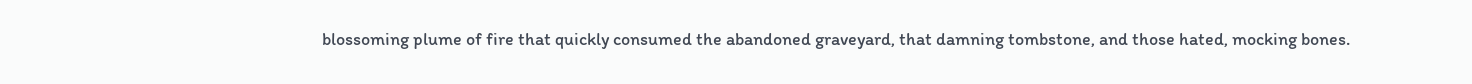blossoming plume of fire that quickly consumed the abandoned graveyard, that damning tombstone, and those hated, mocking bones.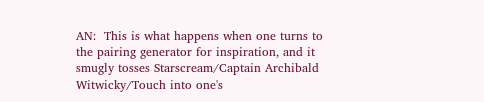AN:  This is what happens when one turns to the pairing generator for inspiration, and it smugly tosses Starscream/Captain Archibald Witwicky/Touch into one's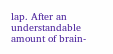lap. After an understandable amount of brain-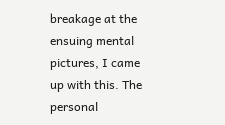breakage at the ensuing mental pictures, I came up with this. The personal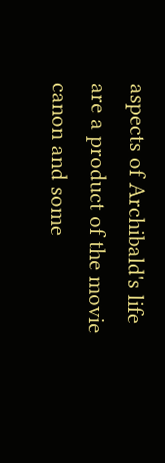aspects of Archibald's life are a product of the movie canon and some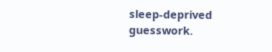sleep-deprived guesswork.